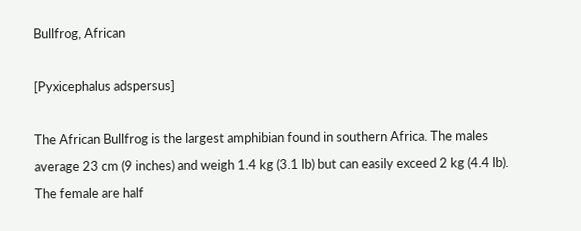Bullfrog, African

[Pyxicephalus adspersus]

The African Bullfrog is the largest amphibian found in southern Africa. The males average 23 cm (9 inches) and weigh 1.4 kg (3.1 lb) but can easily exceed 2 kg (4.4 lb). The female are half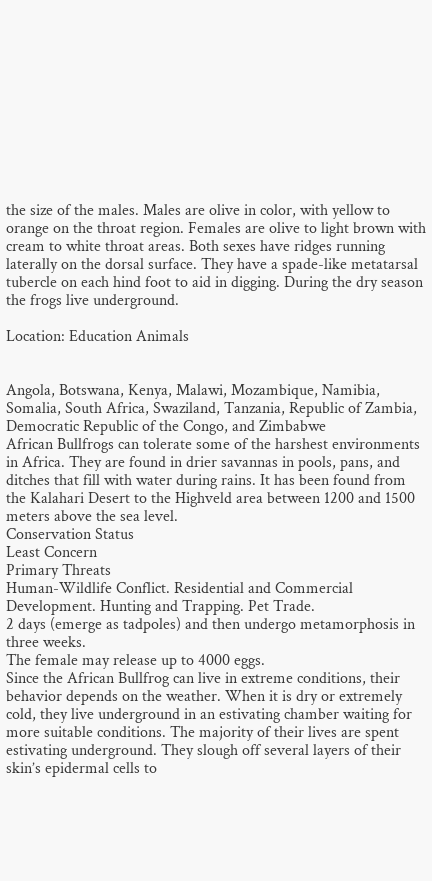the size of the males. Males are olive in color, with yellow to orange on the throat region. Females are olive to light brown with cream to white throat areas. Both sexes have ridges running laterally on the dorsal surface. They have a spade-like metatarsal tubercle on each hind foot to aid in digging. During the dry season the frogs live underground.

Location: Education Animals


Angola, Botswana, Kenya, Malawi, Mozambique, Namibia, Somalia, South Africa, Swaziland, Tanzania, Republic of Zambia, Democratic Republic of the Congo, and Zimbabwe
African Bullfrogs can tolerate some of the harshest environments in Africa. They are found in drier savannas in pools, pans, and ditches that fill with water during rains. It has been found from the Kalahari Desert to the Highveld area between 1200 and 1500 meters above the sea level.
Conservation Status
Least Concern
Primary Threats
Human-Wildlife Conflict. Residential and Commercial Development. Hunting and Trapping. Pet Trade.
2 days (emerge as tadpoles) and then undergo metamorphosis in three weeks.
The female may release up to 4000 eggs.
Since the African Bullfrog can live in extreme conditions, their behavior depends on the weather. When it is dry or extremely cold, they live underground in an estivating chamber waiting for more suitable conditions. The majority of their lives are spent estivating underground. They slough off several layers of their skin’s epidermal cells to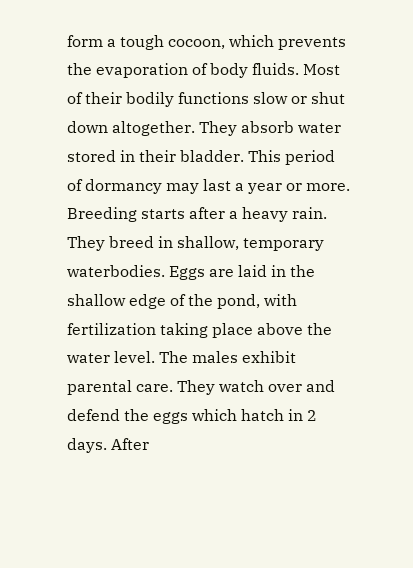form a tough cocoon, which prevents the evaporation of body fluids. Most of their bodily functions slow or shut down altogether. They absorb water stored in their bladder. This period of dormancy may last a year or more.
Breeding starts after a heavy rain. They breed in shallow, temporary waterbodies. Eggs are laid in the shallow edge of the pond, with fertilization taking place above the water level. The males exhibit parental care. They watch over and defend the eggs which hatch in 2 days. After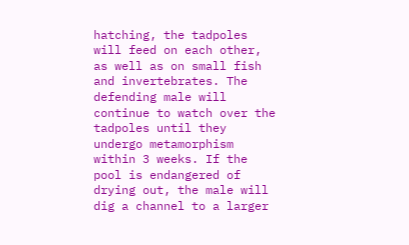hatching, the tadpoles will feed on each other, as well as on small fish and invertebrates. The defending male will continue to watch over the tadpoles until they undergo metamorphism within 3 weeks. If the pool is endangered of drying out, the male will dig a channel to a larger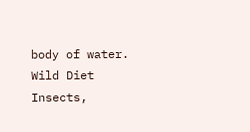body of water.
Wild Diet
Insects,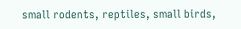small rodents, reptiles, small birds,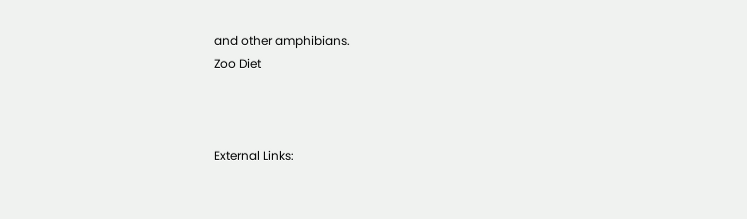and other amphibians.
Zoo Diet



External Links: